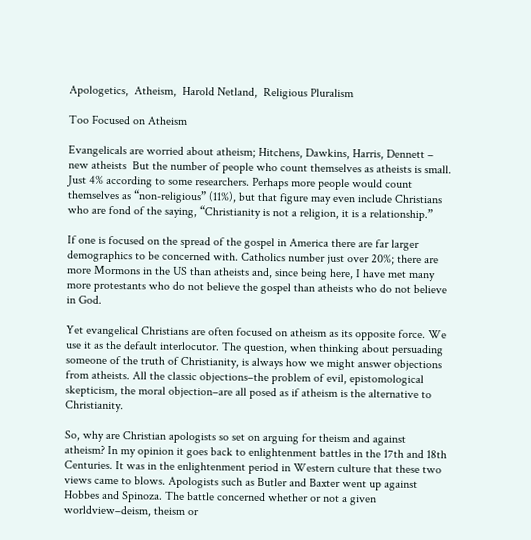Apologetics,  Atheism,  Harold Netland,  Religious Pluralism

Too Focused on Atheism

Evangelicals are worried about atheism; Hitchens, Dawkins, Harris, Dennett – new atheists  But the number of people who count themselves as atheists is small. Just 4% according to some researchers. Perhaps more people would count themselves as “non-religious” (11%), but that figure may even include Christians who are fond of the saying, “Christianity is not a religion, it is a relationship.”

If one is focused on the spread of the gospel in America there are far larger demographics to be concerned with. Catholics number just over 20%; there are more Mormons in the US than atheists and, since being here, I have met many more protestants who do not believe the gospel than atheists who do not believe in God.

Yet evangelical Christians are often focused on atheism as its opposite force. We use it as the default interlocutor. The question, when thinking about persuading someone of the truth of Christianity, is always how we might answer objections from atheists. All the classic objections–the problem of evil, epistomological skepticism, the moral objection–are all posed as if atheism is the alternative to Christianity.

So, why are Christian apologists so set on arguing for theism and against atheism? In my opinion it goes back to enlightenment battles in the 17th and 18th Centuries. It was in the enlightenment period in Western culture that these two views came to blows. Apologists such as Butler and Baxter went up against Hobbes and Spinoza. The battle concerned whether or not a given worldview–deism, theism or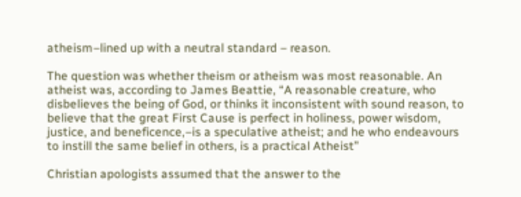atheism–lined up with a neutral standard – reason.

The question was whether theism or atheism was most reasonable. An atheist was, according to James Beattie, “A reasonable creature, who disbelieves the being of God, or thinks it inconsistent with sound reason, to believe that the great First Cause is perfect in holiness, power wisdom, justice, and beneficence,–is a speculative atheist; and he who endeavours to instill the same belief in others, is a practical Atheist”

Christian apologists assumed that the answer to the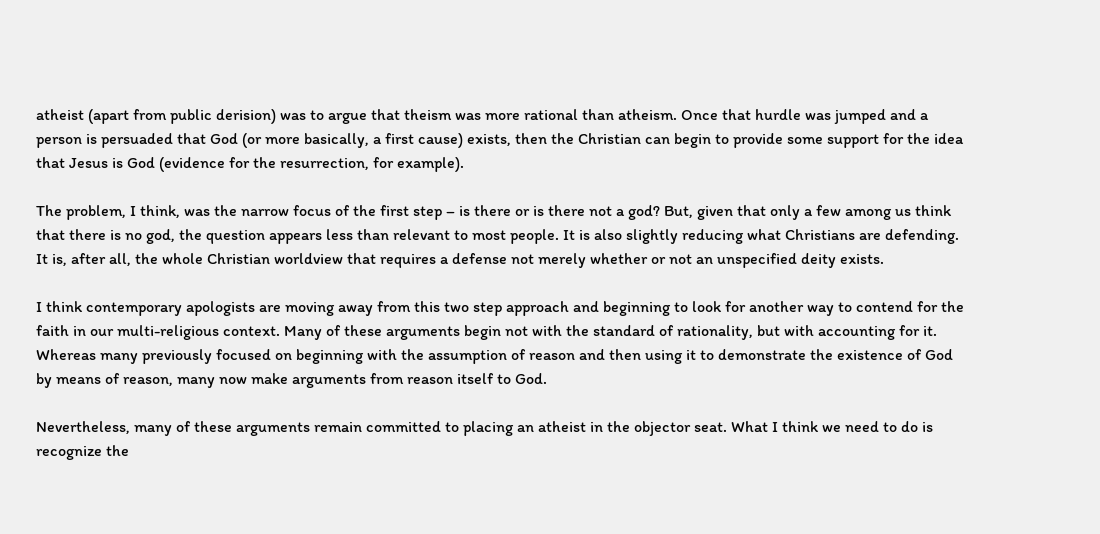atheist (apart from public derision) was to argue that theism was more rational than atheism. Once that hurdle was jumped and a person is persuaded that God (or more basically, a first cause) exists, then the Christian can begin to provide some support for the idea that Jesus is God (evidence for the resurrection, for example).

The problem, I think, was the narrow focus of the first step – is there or is there not a god? But, given that only a few among us think that there is no god, the question appears less than relevant to most people. It is also slightly reducing what Christians are defending. It is, after all, the whole Christian worldview that requires a defense not merely whether or not an unspecified deity exists.

I think contemporary apologists are moving away from this two step approach and beginning to look for another way to contend for the faith in our multi-religious context. Many of these arguments begin not with the standard of rationality, but with accounting for it. Whereas many previously focused on beginning with the assumption of reason and then using it to demonstrate the existence of God by means of reason, many now make arguments from reason itself to God.

Nevertheless, many of these arguments remain committed to placing an atheist in the objector seat. What I think we need to do is recognize the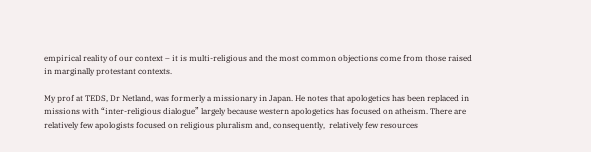empirical reality of our context – it is multi-religious and the most common objections come from those raised in marginally protestant contexts.

My prof at TEDS, Dr Netland, was formerly a missionary in Japan. He notes that apologetics has been replaced in missions with “inter-religious dialogue” largely because western apologetics has focused on atheism. There are relatively few apologists focused on religious pluralism and, consequently,  relatively few resources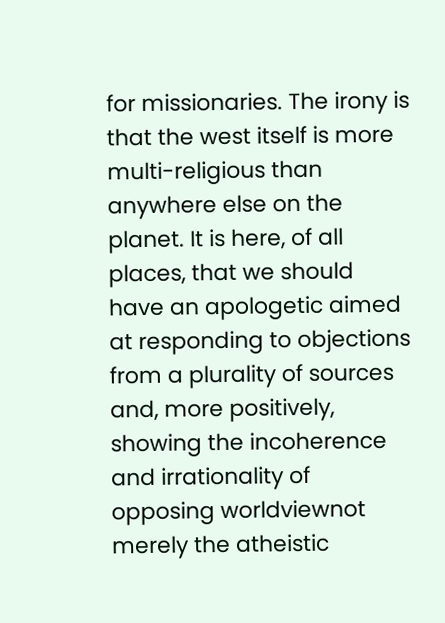for missionaries. The irony is that the west itself is more multi-religious than anywhere else on the planet. It is here, of all places, that we should have an apologetic aimed at responding to objections from a plurality of sources and, more positively, showing the incoherence and irrationality of opposing worldviewnot merely the atheistic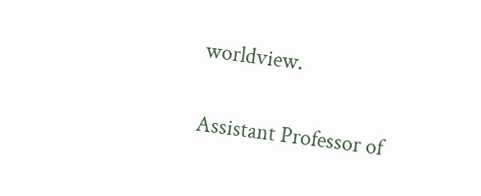worldview.

Assistant Professor of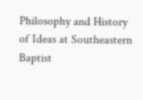Philosophy and History of Ideas at Southeastern Baptist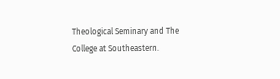Theological Seminary and The College at Southeastern.